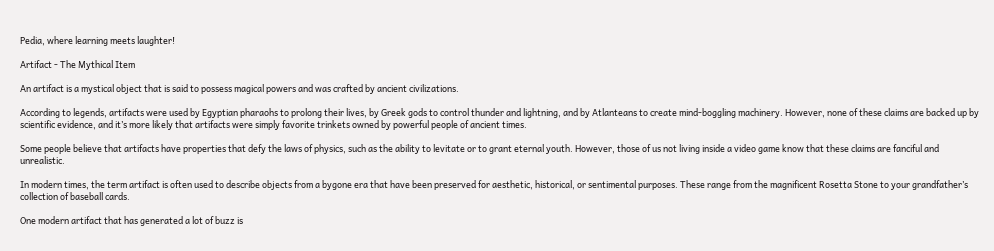Pedia, where learning meets laughter!

Artifact - The Mythical Item

An artifact is a mystical object that is said to possess magical powers and was crafted by ancient civilizations.

According to legends, artifacts were used by Egyptian pharaohs to prolong their lives, by Greek gods to control thunder and lightning, and by Atlanteans to create mind-boggling machinery. However, none of these claims are backed up by scientific evidence, and it’s more likely that artifacts were simply favorite trinkets owned by powerful people of ancient times.

Some people believe that artifacts have properties that defy the laws of physics, such as the ability to levitate or to grant eternal youth. However, those of us not living inside a video game know that these claims are fanciful and unrealistic.

In modern times, the term artifact is often used to describe objects from a bygone era that have been preserved for aesthetic, historical, or sentimental purposes. These range from the magnificent Rosetta Stone to your grandfather’s collection of baseball cards.

One modern artifact that has generated a lot of buzz is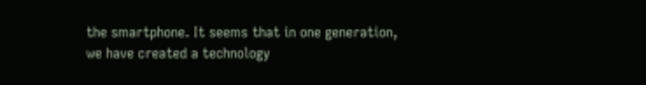the smartphone. It seems that in one generation, we have created a technology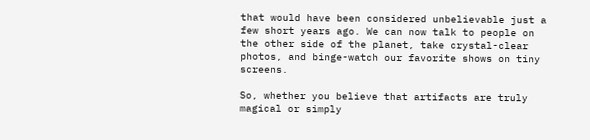that would have been considered unbelievable just a few short years ago. We can now talk to people on the other side of the planet, take crystal-clear photos, and binge-watch our favorite shows on tiny screens.

So, whether you believe that artifacts are truly magical or simply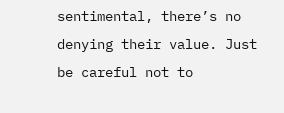sentimental, there’s no denying their value. Just be careful not to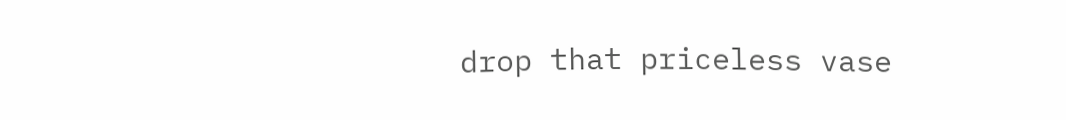drop that priceless vase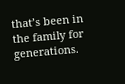that’s been in the family for generations.